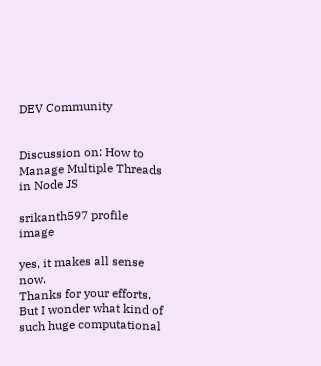DEV Community


Discussion on: How to Manage Multiple Threads in Node JS

srikanth597 profile image

yes, it makes all sense now.
Thanks for your efforts,
But I wonder what kind of such huge computational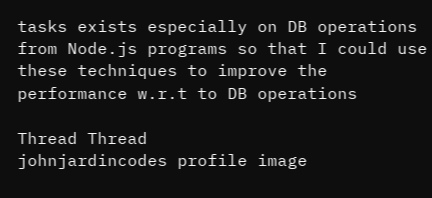tasks exists especially on DB operations from Node.js programs so that I could use these techniques to improve the performance w.r.t to DB operations

Thread Thread
johnjardincodes profile image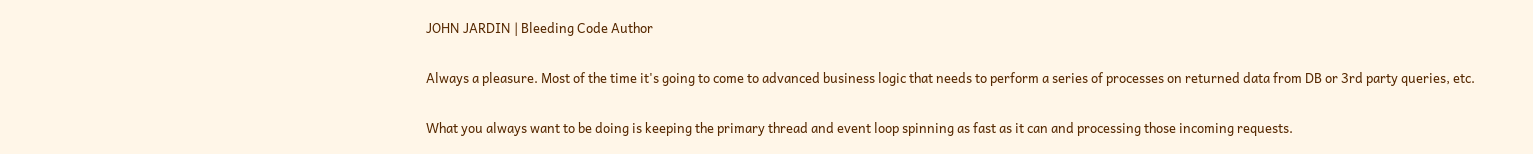JOHN JARDIN | Bleeding Code Author

Always a pleasure. Most of the time it's going to come to advanced business logic that needs to perform a series of processes on returned data from DB or 3rd party queries, etc.

What you always want to be doing is keeping the primary thread and event loop spinning as fast as it can and processing those incoming requests.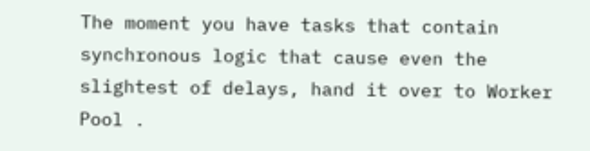The moment you have tasks that contain synchronous logic that cause even the slightest of delays, hand it over to Worker Pool .